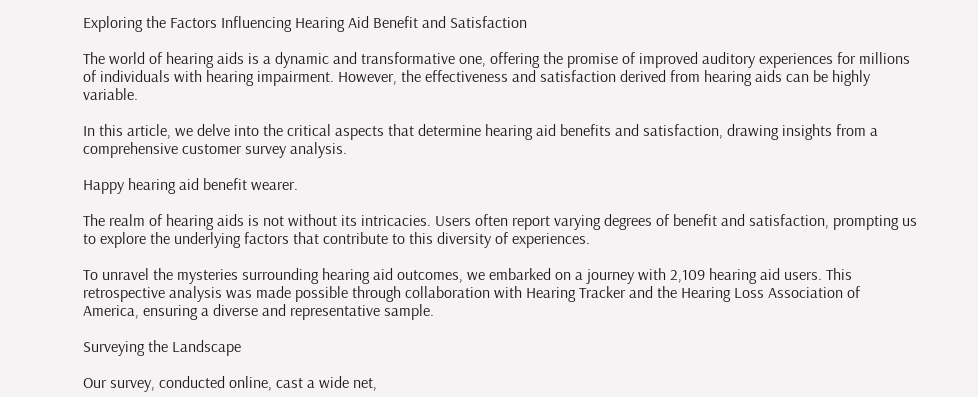Exploring the Factors Influencing Hearing Aid Benefit and Satisfaction

The world of hearing aids is a dynamic and transformative one, offering the promise of improved auditory experiences for millions of individuals with hearing impairment. However, the effectiveness and satisfaction derived from hearing aids can be highly variable.

In this article, we delve into the critical aspects that determine hearing aid benefits and satisfaction, drawing insights from a comprehensive customer survey analysis.

Happy hearing aid benefit wearer.

The realm of hearing aids is not without its intricacies. Users often report varying degrees of benefit and satisfaction, prompting us to explore the underlying factors that contribute to this diversity of experiences.

To unravel the mysteries surrounding hearing aid outcomes, we embarked on a journey with 2,109 hearing aid users. This retrospective analysis was made possible through collaboration with Hearing Tracker and the Hearing Loss Association of America, ensuring a diverse and representative sample.

Surveying the Landscape

Our survey, conducted online, cast a wide net,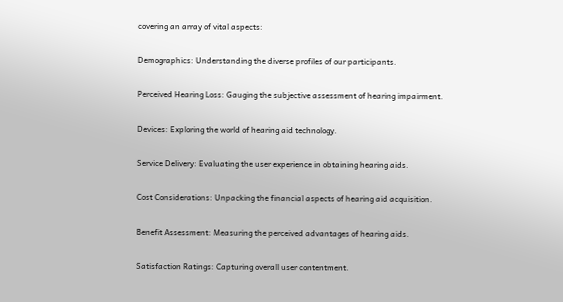covering an array of vital aspects:

Demographics: Understanding the diverse profiles of our participants.

Perceived Hearing Loss: Gauging the subjective assessment of hearing impairment.

Devices: Exploring the world of hearing aid technology.

Service Delivery: Evaluating the user experience in obtaining hearing aids.

Cost Considerations: Unpacking the financial aspects of hearing aid acquisition.

Benefit Assessment: Measuring the perceived advantages of hearing aids.

Satisfaction Ratings: Capturing overall user contentment.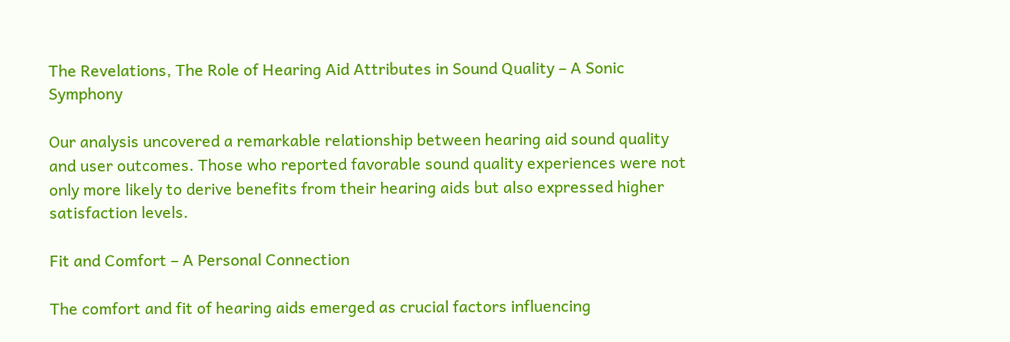The Revelations, The Role of Hearing Aid Attributes in Sound Quality – A Sonic Symphony

Our analysis uncovered a remarkable relationship between hearing aid sound quality and user outcomes. Those who reported favorable sound quality experiences were not only more likely to derive benefits from their hearing aids but also expressed higher satisfaction levels.

Fit and Comfort – A Personal Connection

The comfort and fit of hearing aids emerged as crucial factors influencing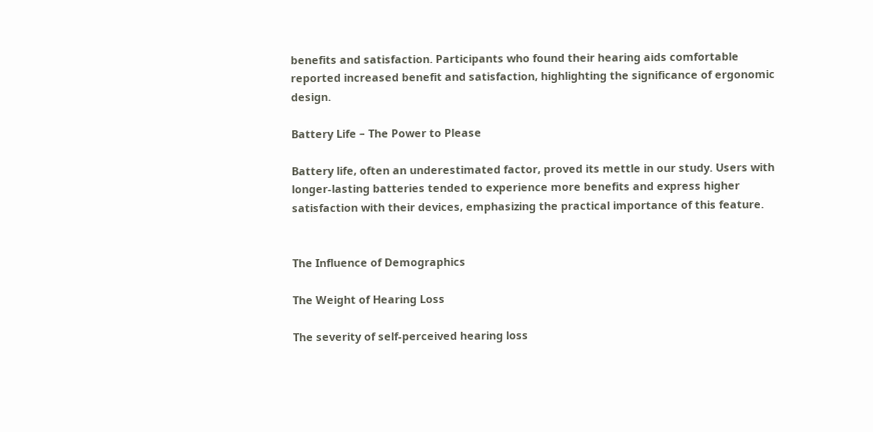benefits and satisfaction. Participants who found their hearing aids comfortable reported increased benefit and satisfaction, highlighting the significance of ergonomic design.

Battery Life – The Power to Please

Battery life, often an underestimated factor, proved its mettle in our study. Users with longer-lasting batteries tended to experience more benefits and express higher satisfaction with their devices, emphasizing the practical importance of this feature.


The Influence of Demographics

The Weight of Hearing Loss

The severity of self-perceived hearing loss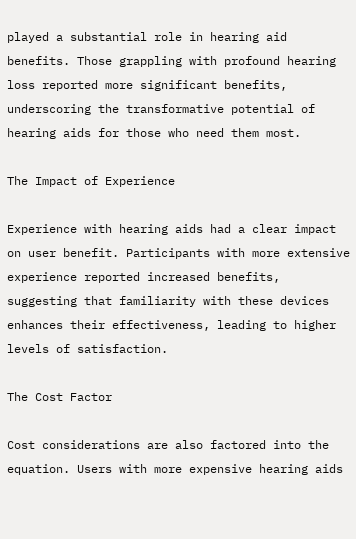played a substantial role in hearing aid benefits. Those grappling with profound hearing loss reported more significant benefits, underscoring the transformative potential of hearing aids for those who need them most.

The Impact of Experience

Experience with hearing aids had a clear impact on user benefit. Participants with more extensive experience reported increased benefits, suggesting that familiarity with these devices enhances their effectiveness, leading to higher levels of satisfaction.

The Cost Factor

Cost considerations are also factored into the equation. Users with more expensive hearing aids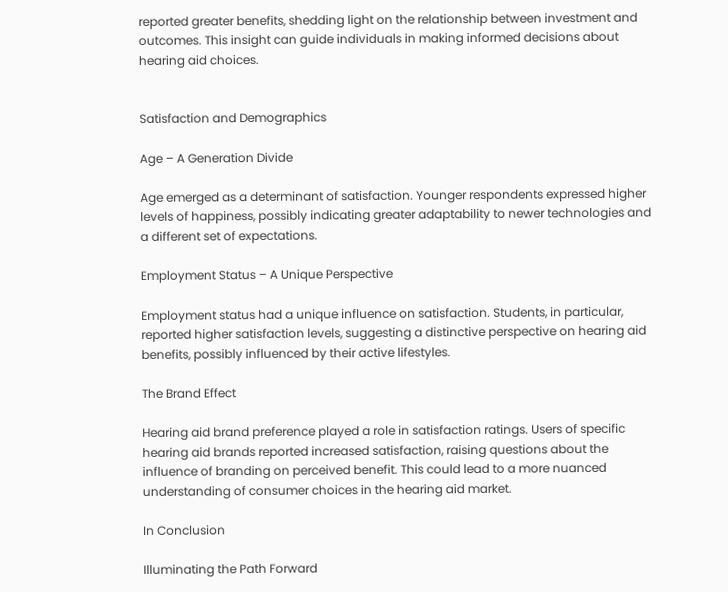reported greater benefits, shedding light on the relationship between investment and outcomes. This insight can guide individuals in making informed decisions about hearing aid choices.


Satisfaction and Demographics

Age – A Generation Divide

Age emerged as a determinant of satisfaction. Younger respondents expressed higher levels of happiness, possibly indicating greater adaptability to newer technologies and a different set of expectations.

Employment Status – A Unique Perspective

Employment status had a unique influence on satisfaction. Students, in particular, reported higher satisfaction levels, suggesting a distinctive perspective on hearing aid benefits, possibly influenced by their active lifestyles.

The Brand Effect

Hearing aid brand preference played a role in satisfaction ratings. Users of specific hearing aid brands reported increased satisfaction, raising questions about the influence of branding on perceived benefit. This could lead to a more nuanced understanding of consumer choices in the hearing aid market.

In Conclusion

Illuminating the Path Forward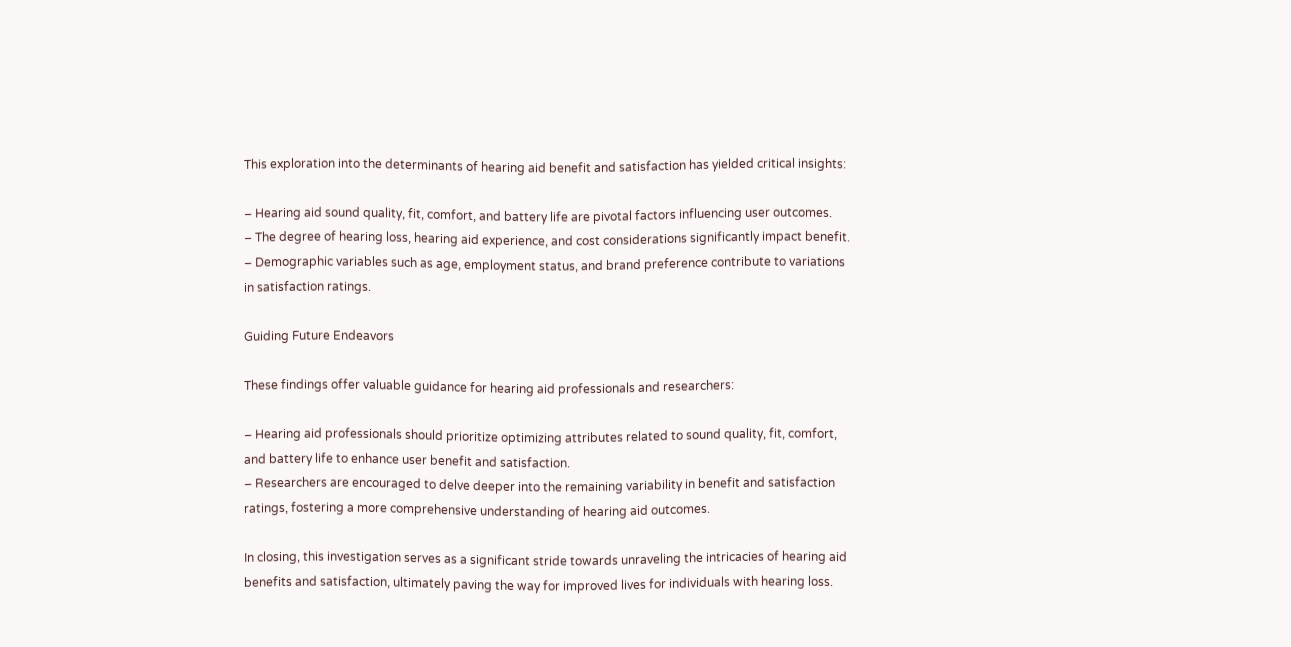This exploration into the determinants of hearing aid benefit and satisfaction has yielded critical insights:

– Hearing aid sound quality, fit, comfort, and battery life are pivotal factors influencing user outcomes.
– The degree of hearing loss, hearing aid experience, and cost considerations significantly impact benefit.
– Demographic variables such as age, employment status, and brand preference contribute to variations in satisfaction ratings.

Guiding Future Endeavors

These findings offer valuable guidance for hearing aid professionals and researchers:

– Hearing aid professionals should prioritize optimizing attributes related to sound quality, fit, comfort, and battery life to enhance user benefit and satisfaction.
– Researchers are encouraged to delve deeper into the remaining variability in benefit and satisfaction ratings, fostering a more comprehensive understanding of hearing aid outcomes.

In closing, this investigation serves as a significant stride towards unraveling the intricacies of hearing aid benefits and satisfaction, ultimately paving the way for improved lives for individuals with hearing loss.